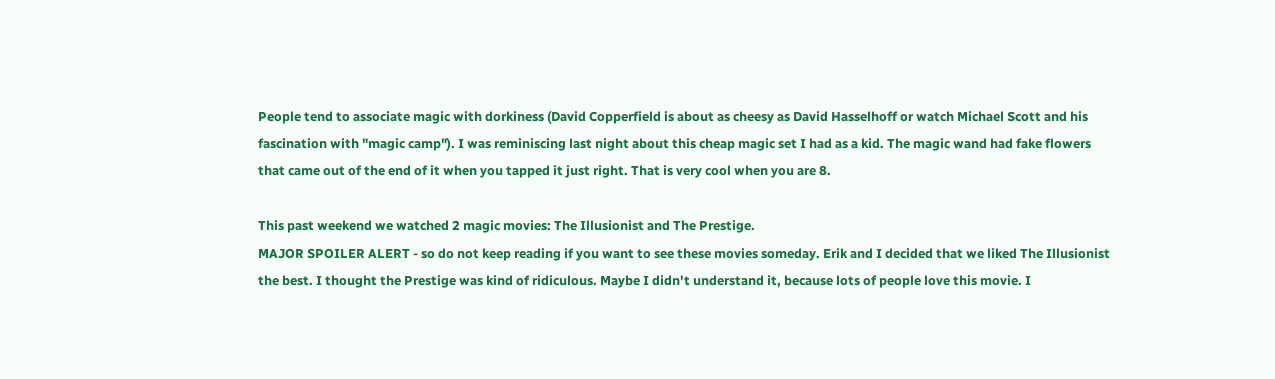People tend to associate magic with dorkiness (David Copperfield is about as cheesy as David Hasselhoff or watch Michael Scott and his fascination with "magic camp"). I was reminiscing last night about this cheap magic set I had as a kid. The magic wand had fake flowers that came out of the end of it when you tapped it just right. That is very cool when you are 8.

This past weekend we watched 2 magic movies: The Illusionist and The Prestige.
MAJOR SPOILER ALERT - so do not keep reading if you want to see these movies someday. Erik and I decided that we liked The Illusionist the best. I thought the Prestige was kind of ridiculous. Maybe I didn't understand it, because lots of people love this movie. I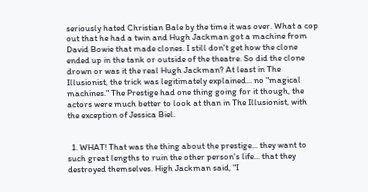seriously hated Christian Bale by the time it was over. What a cop out that he had a twin and Hugh Jackman got a machine from David Bowie that made clones. I still don't get how the clone ended up in the tank or outside of the theatre. So did the clone drown or was it the real Hugh Jackman? At least in The Illusionist, the trick was legitimately explained... no "magical machines." The Prestige had one thing going for it though, the actors were much better to look at than in The Illusionist, with the exception of Jessica Biel.


  1. WHAT! That was the thing about the prestige... they want to such great lengths to ruin the other person's life... that they destroyed themselves. High Jackman said, "I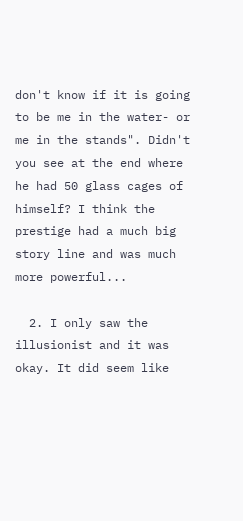don't know if it is going to be me in the water- or me in the stands". Didn't you see at the end where he had 50 glass cages of himself? I think the prestige had a much big story line and was much more powerful...

  2. I only saw the illusionist and it was okay. It did seem like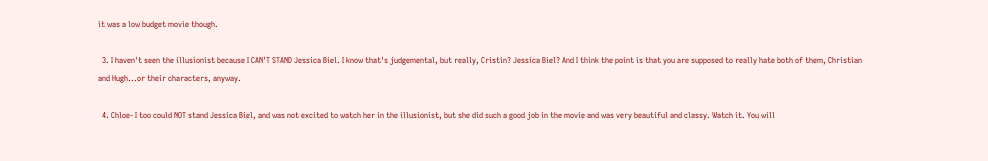it was a low budget movie though.

  3. I haven't seen the illusionist because I CAN'T STAND Jessica Biel. I know that's judgemental, but really, Cristin? Jessica Biel? And I think the point is that you are supposed to really hate both of them, Christian and Hugh...or their characters, anyway.

  4. Chloe- I too could NOT stand Jessica Biel, and was not excited to watch her in the illusionist, but she did such a good job in the movie and was very beautiful and classy. Watch it. You will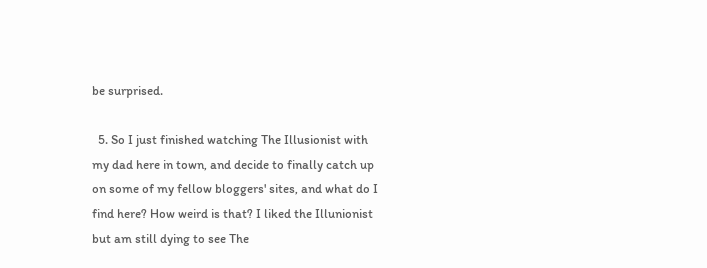be surprised.

  5. So I just finished watching The Illusionist with my dad here in town, and decide to finally catch up on some of my fellow bloggers' sites, and what do I find here? How weird is that? I liked the Illunionist but am still dying to see The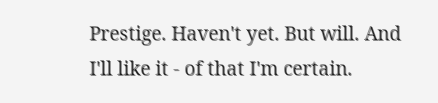Prestige. Haven't yet. But will. And I'll like it - of that I'm certain.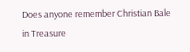Does anyone remember Christian Bale in Treasure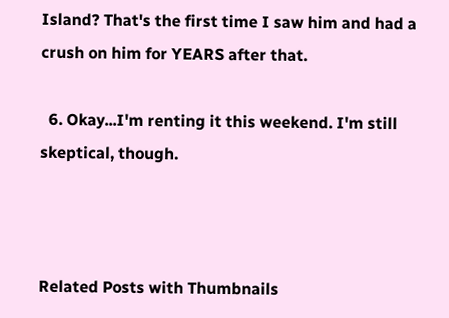Island? That's the first time I saw him and had a crush on him for YEARS after that.

  6. Okay...I'm renting it this weekend. I'm still skeptical, though.



Related Posts with Thumbnails